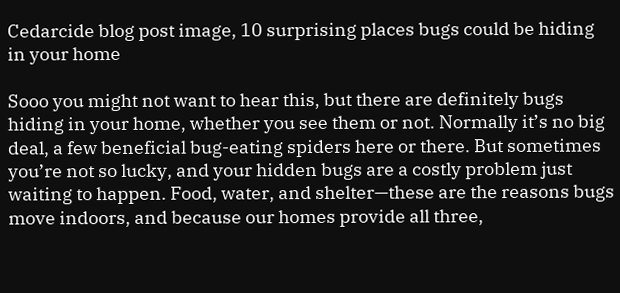Cedarcide blog post image, 10 surprising places bugs could be hiding in your home

Sooo you might not want to hear this, but there are definitely bugs hiding in your home, whether you see them or not. Normally it’s no big deal, a few beneficial bug-eating spiders here or there. But sometimes you’re not so lucky, and your hidden bugs are a costly problem just waiting to happen. Food, water, and shelter—these are the reasons bugs move indoors, and because our homes provide all three,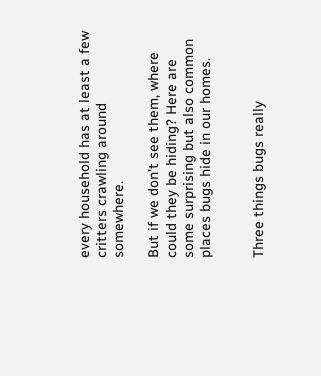every household has at least a few critters crawling around somewhere.

But if we don’t see them, where could they be hiding? Here are some surprising but also common places bugs hide in our homes.


Three things bugs really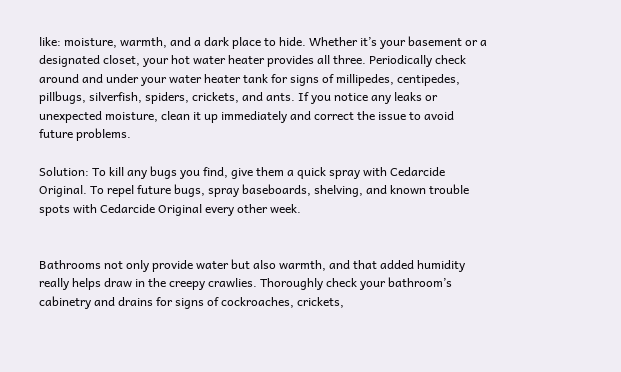like: moisture, warmth, and a dark place to hide. Whether it’s your basement or a designated closet, your hot water heater provides all three. Periodically check around and under your water heater tank for signs of millipedes, centipedes, pillbugs, silverfish, spiders, crickets, and ants. If you notice any leaks or unexpected moisture, clean it up immediately and correct the issue to avoid future problems.

Solution: To kill any bugs you find, give them a quick spray with Cedarcide Original. To repel future bugs, spray baseboards, shelving, and known trouble spots with Cedarcide Original every other week.


Bathrooms not only provide water but also warmth, and that added humidity really helps draw in the creepy crawlies. Thoroughly check your bathroom’s cabinetry and drains for signs of cockroaches, crickets,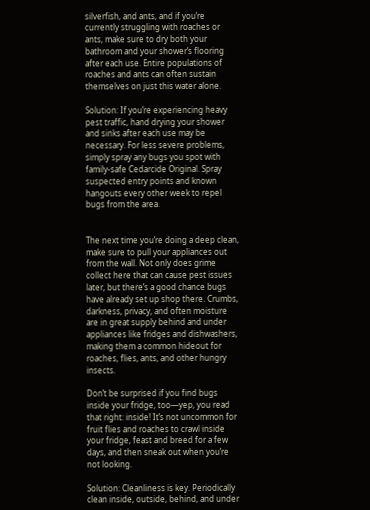silverfish, and ants, and if you’re currently struggling with roaches or ants, make sure to dry both your bathroom and your shower’s flooring after each use. Entire populations of roaches and ants can often sustain themselves on just this water alone.

Solution: If you’re experiencing heavy pest traffic, hand drying your shower and sinks after each use may be necessary. For less severe problems, simply spray any bugs you spot with family-safe Cedarcide Original. Spray suspected entry points and known hangouts every other week to repel bugs from the area.


The next time you’re doing a deep clean, make sure to pull your appliances out from the wall. Not only does grime collect here that can cause pest issues later, but there’s a good chance bugs have already set up shop there. Crumbs, darkness, privacy, and often moisture are in great supply behind and under appliances like fridges and dishwashers, making them a common hideout for roaches, flies, ants, and other hungry insects.

Don’t be surprised if you find bugs inside your fridge, too—yep, you read that right: inside! It’s not uncommon for fruit flies and roaches to crawl inside your fridge, feast and breed for a few days, and then sneak out when you’re not looking.

Solution: Cleanliness is key. Periodically clean inside, outside, behind, and under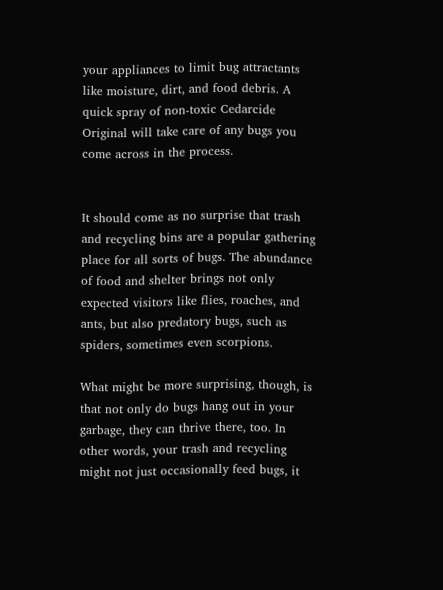your appliances to limit bug attractants like moisture, dirt, and food debris. A quick spray of non-toxic Cedarcide Original will take care of any bugs you come across in the process.


It should come as no surprise that trash and recycling bins are a popular gathering place for all sorts of bugs. The abundance of food and shelter brings not only expected visitors like flies, roaches, and ants, but also predatory bugs, such as spiders, sometimes even scorpions.

What might be more surprising, though, is that not only do bugs hang out in your garbage, they can thrive there, too. In other words, your trash and recycling might not just occasionally feed bugs, it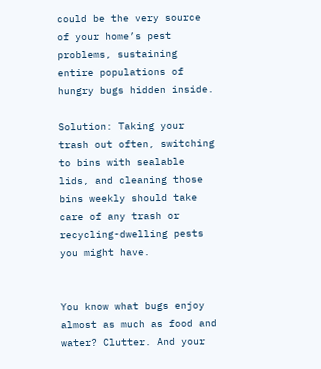could be the very source of your home’s pest problems, sustaining entire populations of hungry bugs hidden inside.

Solution: Taking your trash out often, switching to bins with sealable lids, and cleaning those bins weekly should take care of any trash or recycling-dwelling pests you might have.


You know what bugs enjoy almost as much as food and water? Clutter. And your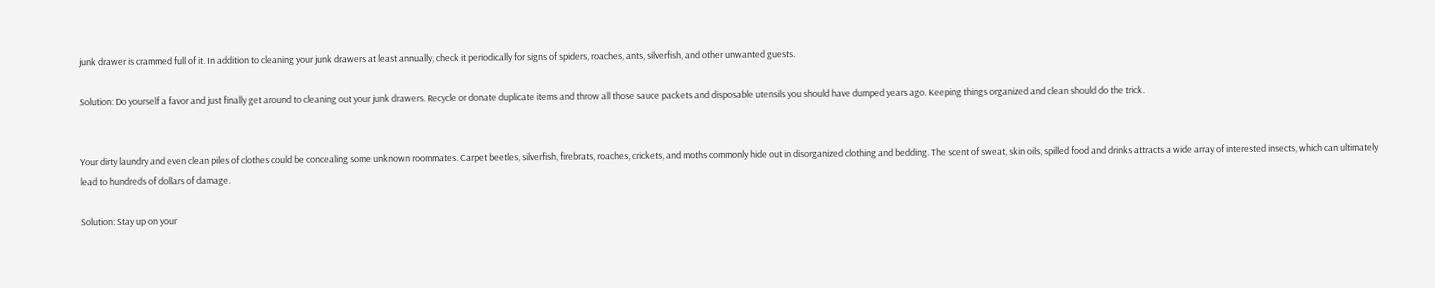junk drawer is crammed full of it. In addition to cleaning your junk drawers at least annually, check it periodically for signs of spiders, roaches, ants, silverfish, and other unwanted guests.

Solution: Do yourself a favor and just finally get around to cleaning out your junk drawers. Recycle or donate duplicate items and throw all those sauce packets and disposable utensils you should have dumped years ago. Keeping things organized and clean should do the trick.


Your dirty laundry and even clean piles of clothes could be concealing some unknown roommates. Carpet beetles, silverfish, firebrats, roaches, crickets, and moths commonly hide out in disorganized clothing and bedding. The scent of sweat, skin oils, spilled food and drinks attracts a wide array of interested insects, which can ultimately lead to hundreds of dollars of damage.

Solution: Stay up on your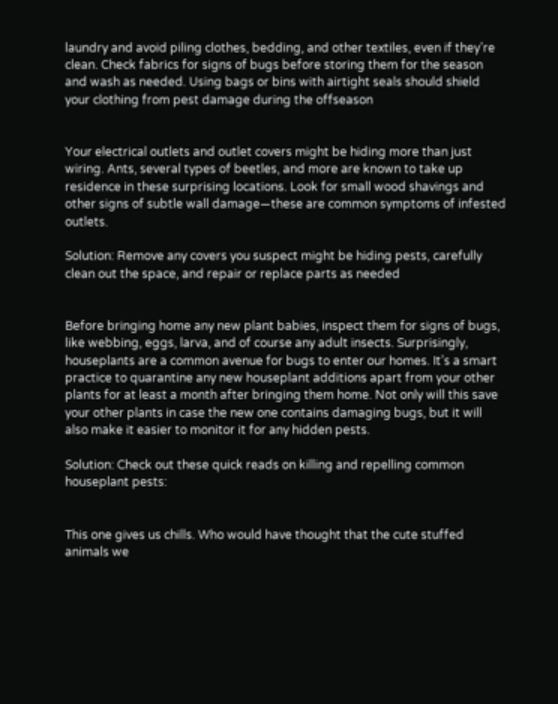laundry and avoid piling clothes, bedding, and other textiles, even if they’re clean. Check fabrics for signs of bugs before storing them for the season and wash as needed. Using bags or bins with airtight seals should shield your clothing from pest damage during the offseason


Your electrical outlets and outlet covers might be hiding more than just wiring. Ants, several types of beetles, and more are known to take up residence in these surprising locations. Look for small wood shavings and other signs of subtle wall damage—these are common symptoms of infested outlets.

Solution: Remove any covers you suspect might be hiding pests, carefully clean out the space, and repair or replace parts as needed


Before bringing home any new plant babies, inspect them for signs of bugs, like webbing, eggs, larva, and of course any adult insects. Surprisingly, houseplants are a common avenue for bugs to enter our homes. It’s a smart practice to quarantine any new houseplant additions apart from your other plants for at least a month after bringing them home. Not only will this save your other plants in case the new one contains damaging bugs, but it will also make it easier to monitor it for any hidden pests.

Solution: Check out these quick reads on killing and repelling common houseplant pests:


This one gives us chills. Who would have thought that the cute stuffed animals we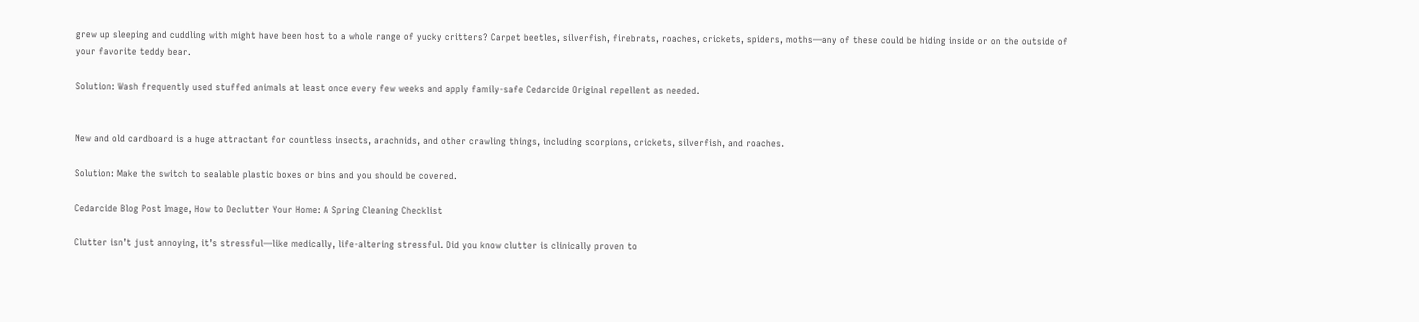grew up sleeping and cuddling with might have been host to a whole range of yucky critters? Carpet beetles, silverfish, firebrats, roaches, crickets, spiders, moths—any of these could be hiding inside or on the outside of your favorite teddy bear.

Solution: Wash frequently used stuffed animals at least once every few weeks and apply family-safe Cedarcide Original repellent as needed.


New and old cardboard is a huge attractant for countless insects, arachnids, and other crawling things, including scorpions, crickets, silverfish, and roaches.

Solution: Make the switch to sealable plastic boxes or bins and you should be covered.

Cedarcide Blog Post Image, How to Declutter Your Home: A Spring Cleaning Checklist

Clutter isn’t just annoying, it’s stressful—like medically, life-altering stressful. Did you know clutter is clinically proven to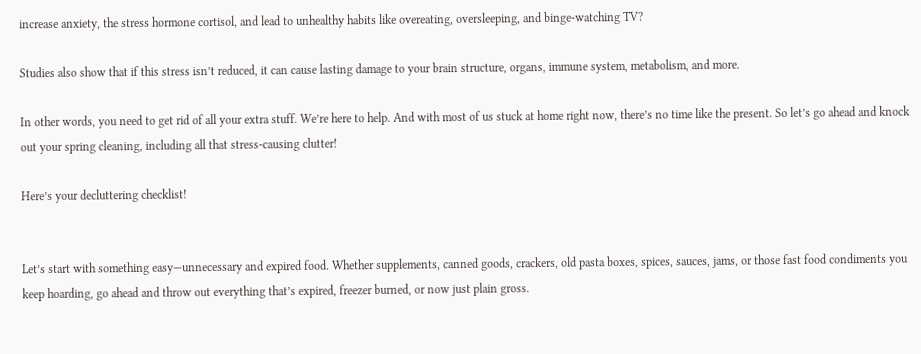increase anxiety, the stress hormone cortisol, and lead to unhealthy habits like overeating, oversleeping, and binge-watching TV?

Studies also show that if this stress isn’t reduced, it can cause lasting damage to your brain structure, organs, immune system, metabolism, and more.

In other words, you need to get rid of all your extra stuff. We’re here to help. And with most of us stuck at home right now, there’s no time like the present. So let’s go ahead and knock out your spring cleaning, including all that stress-causing clutter!

Here’s your decluttering checklist!


Let’s start with something easy—unnecessary and expired food. Whether supplements, canned goods, crackers, old pasta boxes, spices, sauces, jams, or those fast food condiments you keep hoarding, go ahead and throw out everything that’s expired, freezer burned, or now just plain gross.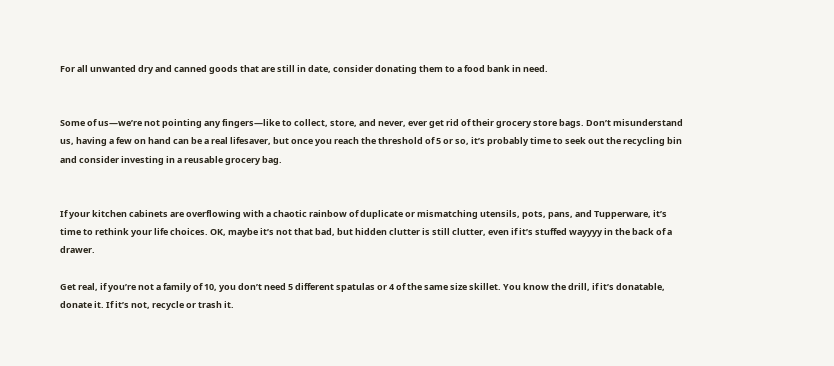For all unwanted dry and canned goods that are still in date, consider donating them to a food bank in need.


Some of us—we’re not pointing any fingers—like to collect, store, and never, ever get rid of their grocery store bags. Don’t misunderstand us, having a few on hand can be a real lifesaver, but once you reach the threshold of 5 or so, it’s probably time to seek out the recycling bin and consider investing in a reusable grocery bag.


If your kitchen cabinets are overflowing with a chaotic rainbow of duplicate or mismatching utensils, pots, pans, and Tupperware, it’s time to rethink your life choices. OK, maybe it’s not that bad, but hidden clutter is still clutter, even if it’s stuffed wayyyy in the back of a drawer.

Get real, if you’re not a family of 10, you don’t need 5 different spatulas or 4 of the same size skillet. You know the drill, if it’s donatable, donate it. If it’s not, recycle or trash it.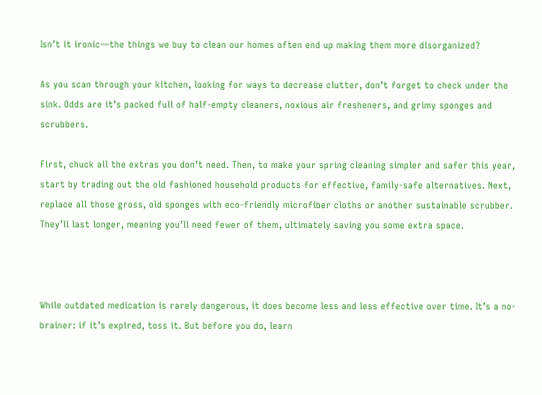Isn’t it ironic—the things we buy to clean our homes often end up making them more disorganized?

As you scan through your kitchen, looking for ways to decrease clutter, don’t forget to check under the sink. Odds are it’s packed full of half-empty cleaners, noxious air fresheners, and grimy sponges and scrubbers.

First, chuck all the extras you don’t need. Then, to make your spring cleaning simpler and safer this year, start by trading out the old fashioned household products for effective, family-safe alternatives. Next, replace all those gross, old sponges with eco-friendly microfiber cloths or another sustainable scrubber. They’ll last longer, meaning you’ll need fewer of them, ultimately saving you some extra space.



While outdated medication is rarely dangerous, it does become less and less effective over time. It’s a no-brainer: if it’s expired, toss it. But before you do, learn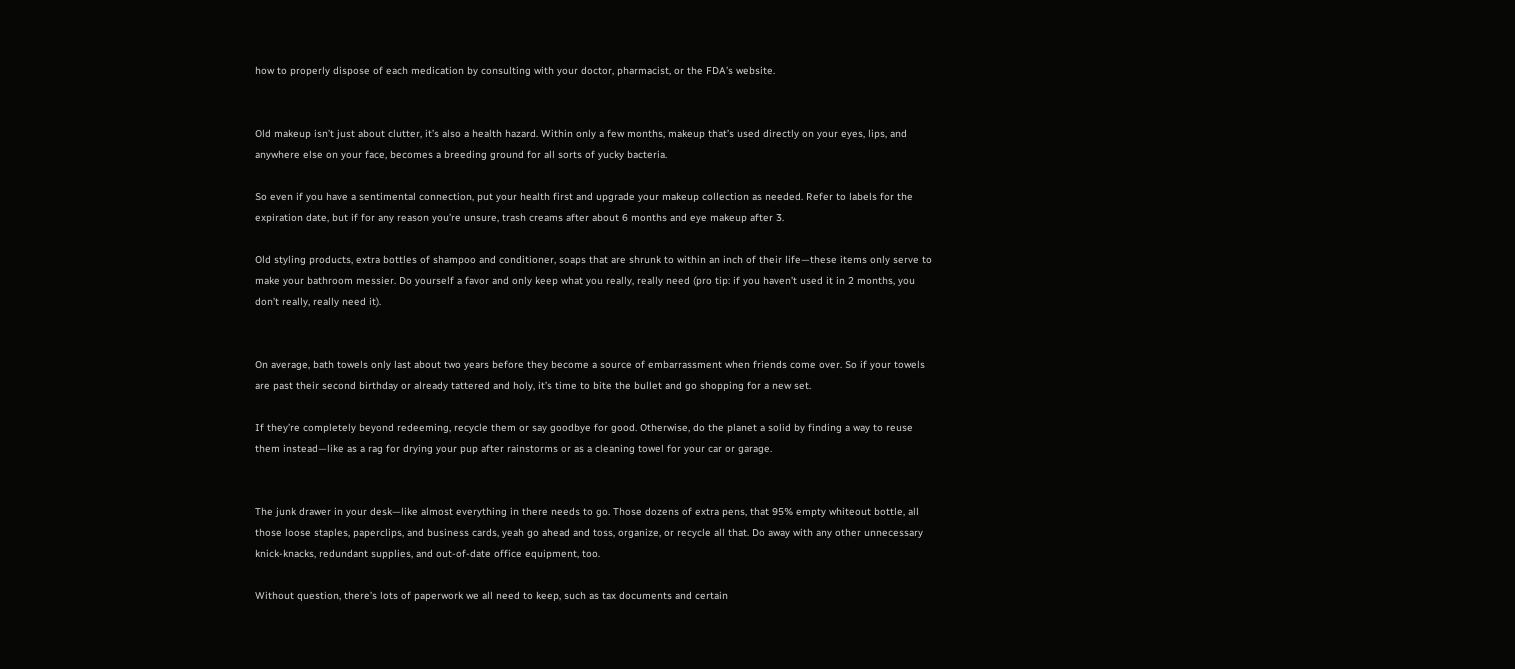how to properly dispose of each medication by consulting with your doctor, pharmacist, or the FDA’s website.


Old makeup isn’t just about clutter, it’s also a health hazard. Within only a few months, makeup that’s used directly on your eyes, lips, and anywhere else on your face, becomes a breeding ground for all sorts of yucky bacteria.

So even if you have a sentimental connection, put your health first and upgrade your makeup collection as needed. Refer to labels for the expiration date, but if for any reason you’re unsure, trash creams after about 6 months and eye makeup after 3.

Old styling products, extra bottles of shampoo and conditioner, soaps that are shrunk to within an inch of their life—these items only serve to make your bathroom messier. Do yourself a favor and only keep what you really, really need (pro tip: if you haven’t used it in 2 months, you don’t really, really need it).


On average, bath towels only last about two years before they become a source of embarrassment when friends come over. So if your towels are past their second birthday or already tattered and holy, it’s time to bite the bullet and go shopping for a new set.

If they’re completely beyond redeeming, recycle them or say goodbye for good. Otherwise, do the planet a solid by finding a way to reuse them instead—like as a rag for drying your pup after rainstorms or as a cleaning towel for your car or garage.


The junk drawer in your desk—like almost everything in there needs to go. Those dozens of extra pens, that 95% empty whiteout bottle, all those loose staples, paperclips, and business cards, yeah go ahead and toss, organize, or recycle all that. Do away with any other unnecessary knick-knacks, redundant supplies, and out-of-date office equipment, too.

Without question, there’s lots of paperwork we all need to keep, such as tax documents and certain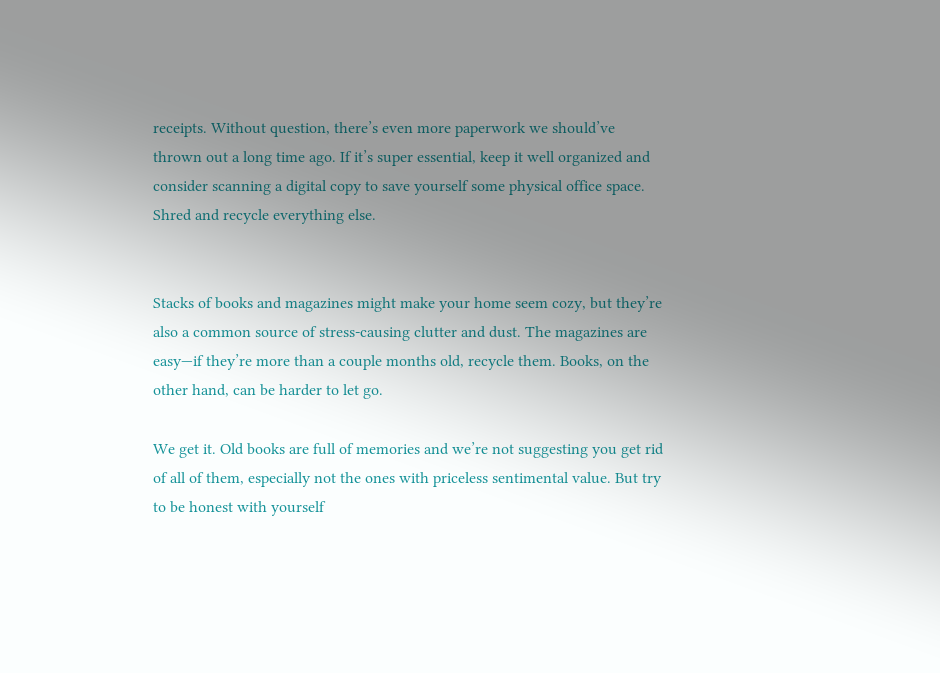receipts. Without question, there’s even more paperwork we should’ve thrown out a long time ago. If it’s super essential, keep it well organized and consider scanning a digital copy to save yourself some physical office space. Shred and recycle everything else.


Stacks of books and magazines might make your home seem cozy, but they’re also a common source of stress-causing clutter and dust. The magazines are easy—if they’re more than a couple months old, recycle them. Books, on the other hand, can be harder to let go.

We get it. Old books are full of memories and we’re not suggesting you get rid of all of them, especially not the ones with priceless sentimental value. But try to be honest with yourself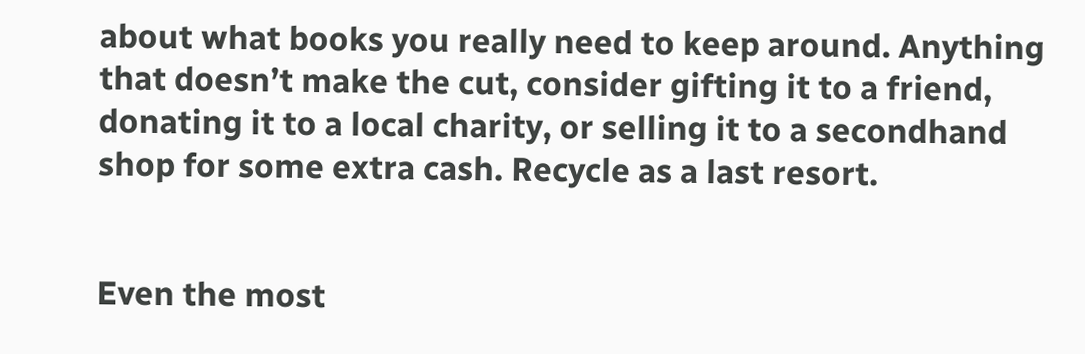about what books you really need to keep around. Anything that doesn’t make the cut, consider gifting it to a friend, donating it to a local charity, or selling it to a secondhand shop for some extra cash. Recycle as a last resort.


Even the most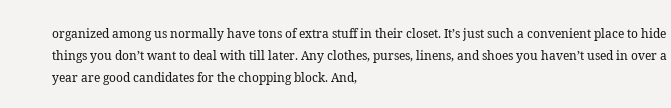organized among us normally have tons of extra stuff in their closet. It’s just such a convenient place to hide things you don’t want to deal with till later. Any clothes, purses, linens, and shoes you haven’t used in over a year are good candidates for the chopping block. And,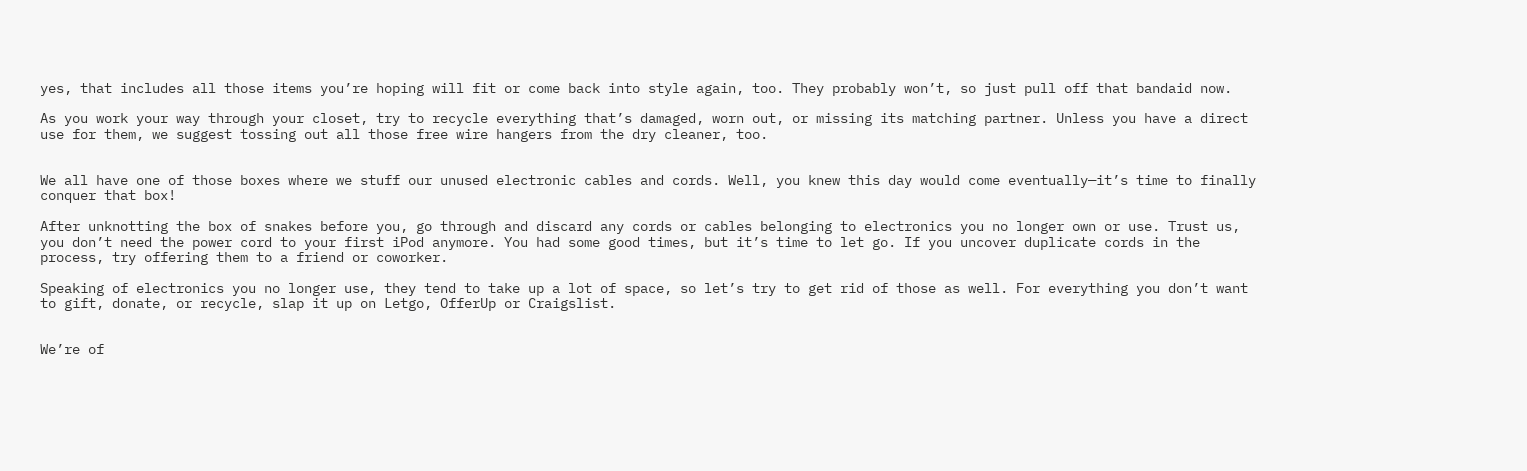yes, that includes all those items you’re hoping will fit or come back into style again, too. They probably won’t, so just pull off that bandaid now.

As you work your way through your closet, try to recycle everything that’s damaged, worn out, or missing its matching partner. Unless you have a direct use for them, we suggest tossing out all those free wire hangers from the dry cleaner, too.


We all have one of those boxes where we stuff our unused electronic cables and cords. Well, you knew this day would come eventually—it’s time to finally conquer that box!

After unknotting the box of snakes before you, go through and discard any cords or cables belonging to electronics you no longer own or use. Trust us, you don’t need the power cord to your first iPod anymore. You had some good times, but it’s time to let go. If you uncover duplicate cords in the process, try offering them to a friend or coworker.

Speaking of electronics you no longer use, they tend to take up a lot of space, so let’s try to get rid of those as well. For everything you don’t want to gift, donate, or recycle, slap it up on Letgo, OfferUp or Craigslist.


We’re of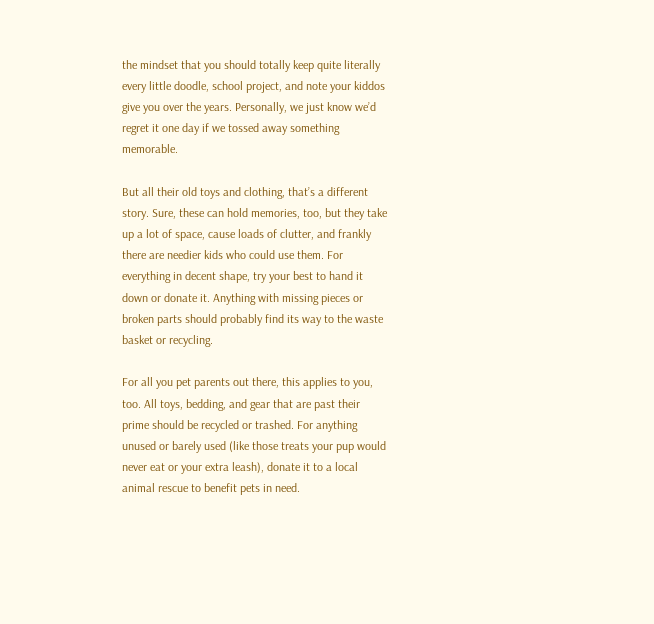the mindset that you should totally keep quite literally every little doodle, school project, and note your kiddos give you over the years. Personally, we just know we’d regret it one day if we tossed away something memorable.

But all their old toys and clothing, that’s a different story. Sure, these can hold memories, too, but they take up a lot of space, cause loads of clutter, and frankly there are needier kids who could use them. For everything in decent shape, try your best to hand it down or donate it. Anything with missing pieces or broken parts should probably find its way to the waste basket or recycling.

For all you pet parents out there, this applies to you, too. All toys, bedding, and gear that are past their prime should be recycled or trashed. For anything unused or barely used (like those treats your pup would never eat or your extra leash), donate it to a local animal rescue to benefit pets in need.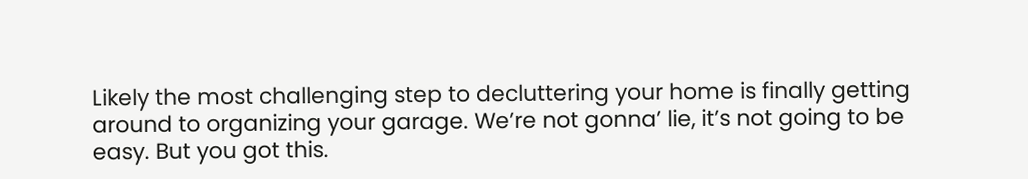Likely the most challenging step to decluttering your home is finally getting around to organizing your garage. We’re not gonna’ lie, it’s not going to be easy. But you got this.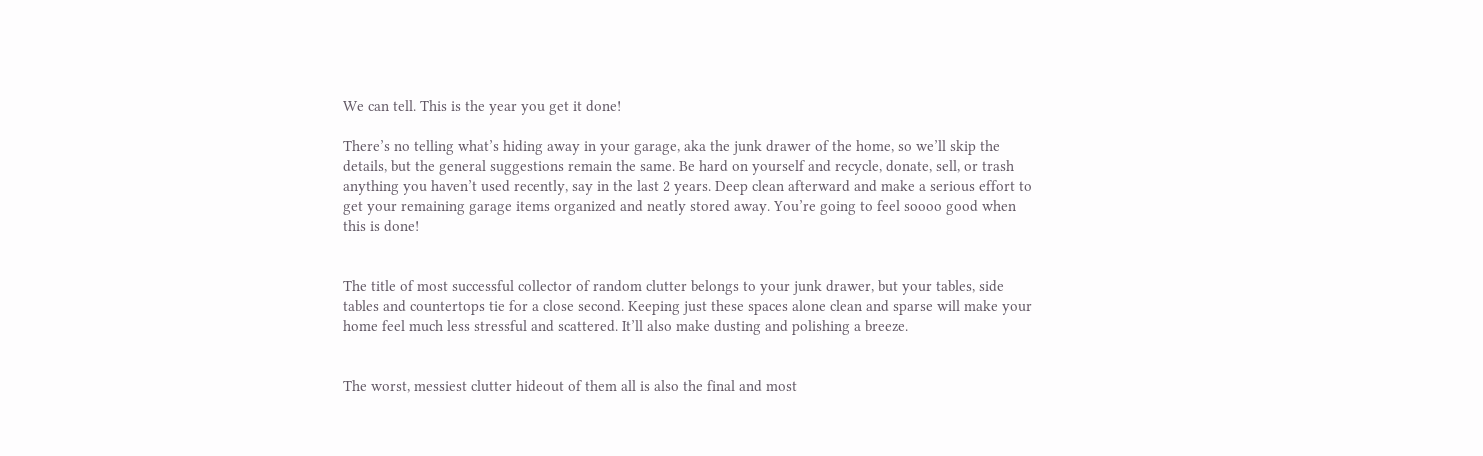We can tell. This is the year you get it done!

There’s no telling what’s hiding away in your garage, aka the junk drawer of the home, so we’ll skip the details, but the general suggestions remain the same. Be hard on yourself and recycle, donate, sell, or trash anything you haven’t used recently, say in the last 2 years. Deep clean afterward and make a serious effort to get your remaining garage items organized and neatly stored away. You’re going to feel soooo good when this is done!


The title of most successful collector of random clutter belongs to your junk drawer, but your tables, side tables and countertops tie for a close second. Keeping just these spaces alone clean and sparse will make your home feel much less stressful and scattered. It’ll also make dusting and polishing a breeze.


The worst, messiest clutter hideout of them all is also the final and most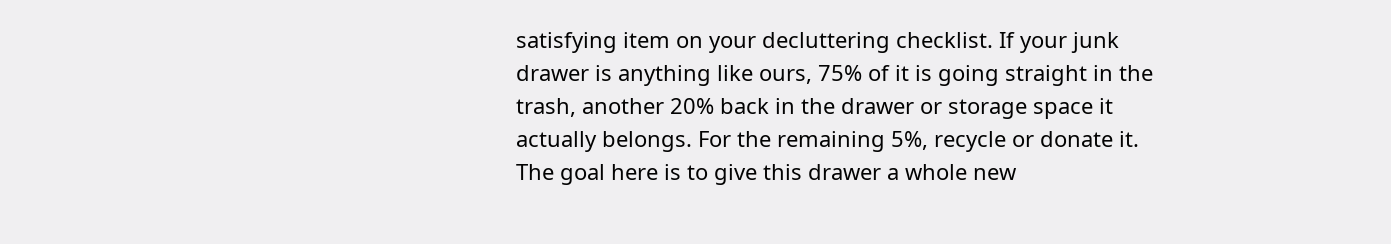satisfying item on your decluttering checklist. If your junk drawer is anything like ours, 75% of it is going straight in the trash, another 20% back in the drawer or storage space it actually belongs. For the remaining 5%, recycle or donate it. The goal here is to give this drawer a whole new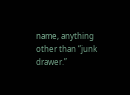name, anything other than “junk drawer.”